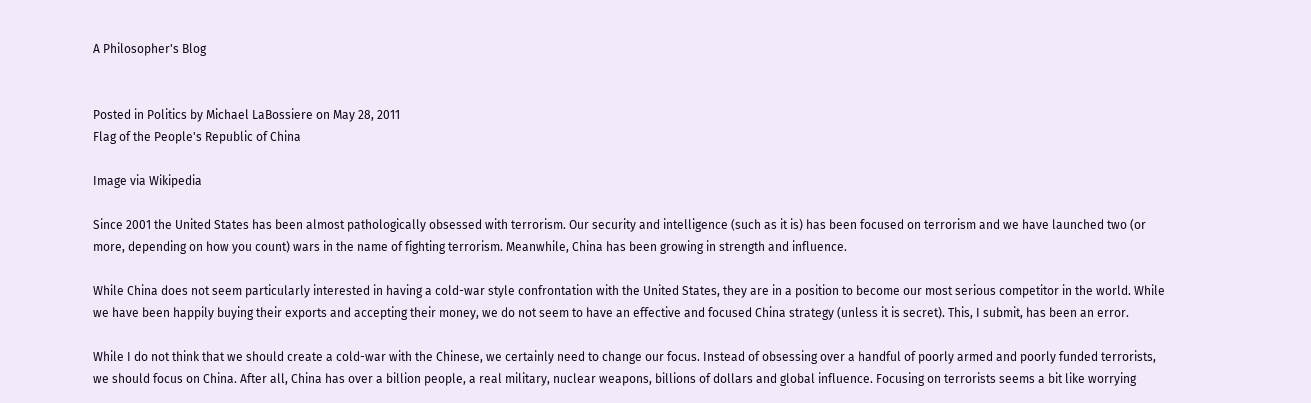A Philosopher's Blog


Posted in Politics by Michael LaBossiere on May 28, 2011
Flag of the People's Republic of China

Image via Wikipedia

Since 2001 the United States has been almost pathologically obsessed with terrorism. Our security and intelligence (such as it is) has been focused on terrorism and we have launched two (or more, depending on how you count) wars in the name of fighting terrorism. Meanwhile, China has been growing in strength and influence.

While China does not seem particularly interested in having a cold-war style confrontation with the United States, they are in a position to become our most serious competitor in the world. While we have been happily buying their exports and accepting their money, we do not seem to have an effective and focused China strategy (unless it is secret). This, I submit, has been an error.

While I do not think that we should create a cold-war with the Chinese, we certainly need to change our focus. Instead of obsessing over a handful of poorly armed and poorly funded terrorists, we should focus on China. After all, China has over a billion people, a real military, nuclear weapons, billions of dollars and global influence. Focusing on terrorists seems a bit like worrying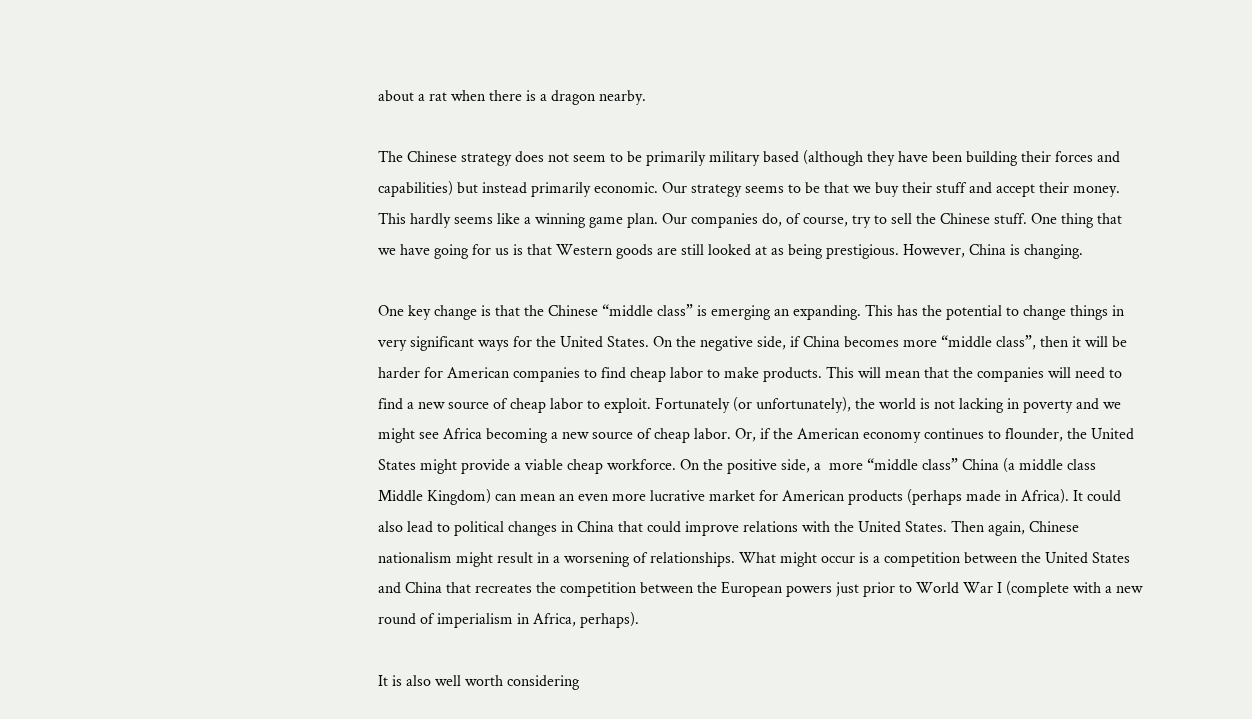about a rat when there is a dragon nearby.

The Chinese strategy does not seem to be primarily military based (although they have been building their forces and capabilities) but instead primarily economic. Our strategy seems to be that we buy their stuff and accept their money. This hardly seems like a winning game plan. Our companies do, of course, try to sell the Chinese stuff. One thing that we have going for us is that Western goods are still looked at as being prestigious. However, China is changing.

One key change is that the Chinese “middle class” is emerging an expanding. This has the potential to change things in very significant ways for the United States. On the negative side, if China becomes more “middle class”, then it will be harder for American companies to find cheap labor to make products. This will mean that the companies will need to find a new source of cheap labor to exploit. Fortunately (or unfortunately), the world is not lacking in poverty and we might see Africa becoming a new source of cheap labor. Or, if the American economy continues to flounder, the United States might provide a viable cheap workforce. On the positive side, a  more “middle class” China (a middle class Middle Kingdom) can mean an even more lucrative market for American products (perhaps made in Africa). It could also lead to political changes in China that could improve relations with the United States. Then again, Chinese nationalism might result in a worsening of relationships. What might occur is a competition between the United States and China that recreates the competition between the European powers just prior to World War I (complete with a new round of imperialism in Africa, perhaps).

It is also well worth considering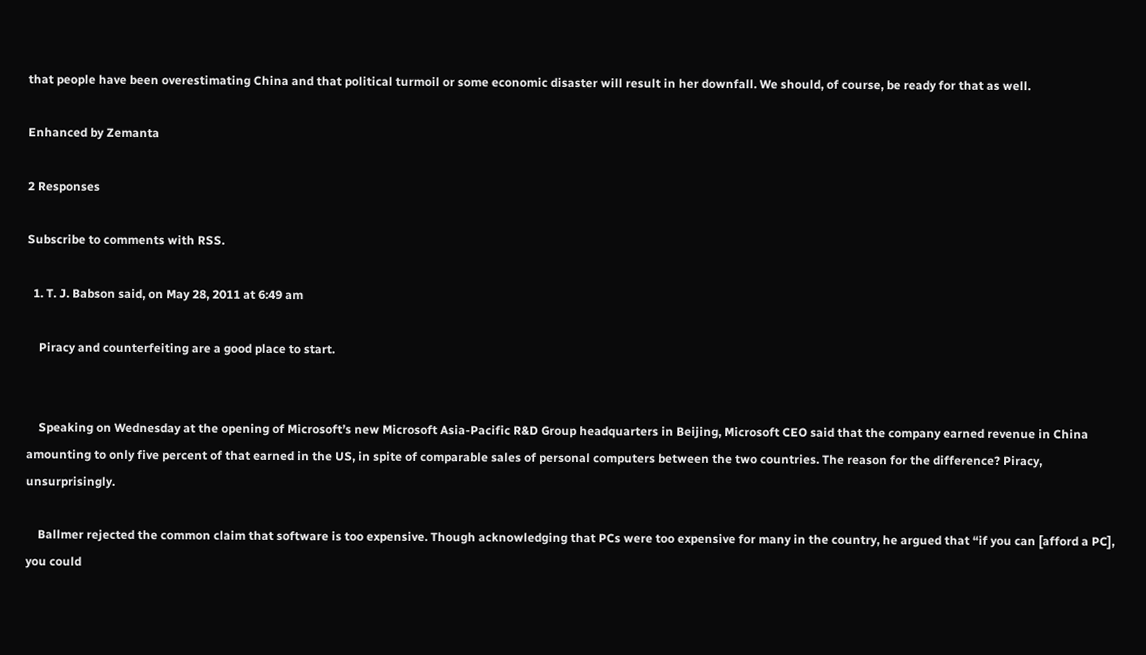that people have been overestimating China and that political turmoil or some economic disaster will result in her downfall. We should, of course, be ready for that as well.

Enhanced by Zemanta

2 Responses

Subscribe to comments with RSS.

  1. T. J. Babson said, on May 28, 2011 at 6:49 am

    Piracy and counterfeiting are a good place to start.


    Speaking on Wednesday at the opening of Microsoft’s new Microsoft Asia-Pacific R&D Group headquarters in Beijing, Microsoft CEO said that the company earned revenue in China amounting to only five percent of that earned in the US, in spite of comparable sales of personal computers between the two countries. The reason for the difference? Piracy, unsurprisingly.

    Ballmer rejected the common claim that software is too expensive. Though acknowledging that PCs were too expensive for many in the country, he argued that “if you can [afford a PC], you could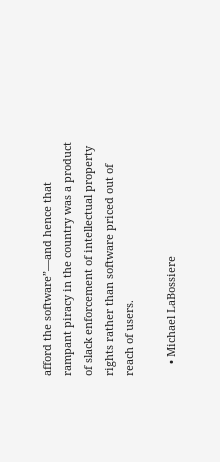afford the software”—and hence that rampant piracy in the country was a product of slack enforcement of intellectual property rights rather than software priced out of reach of users.

    • Michael LaBossiere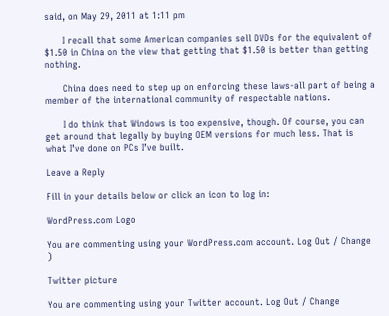said, on May 29, 2011 at 1:11 pm

      I recall that some American companies sell DVDs for the equivalent of $1.50 in China on the view that getting that $1.50 is better than getting nothing.

      China does need to step up on enforcing these laws-all part of being a member of the international community of respectable nations.

      I do think that Windows is too expensive, though. Of course, you can get around that legally by buying OEM versions for much less. That is what I’ve done on PCs I’ve built.

Leave a Reply

Fill in your details below or click an icon to log in:

WordPress.com Logo

You are commenting using your WordPress.com account. Log Out / Change )

Twitter picture

You are commenting using your Twitter account. Log Out / Change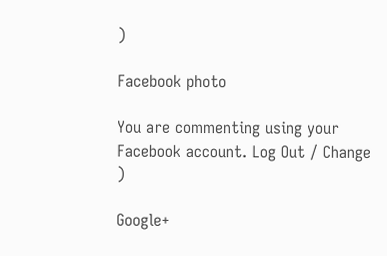)

Facebook photo

You are commenting using your Facebook account. Log Out / Change )

Google+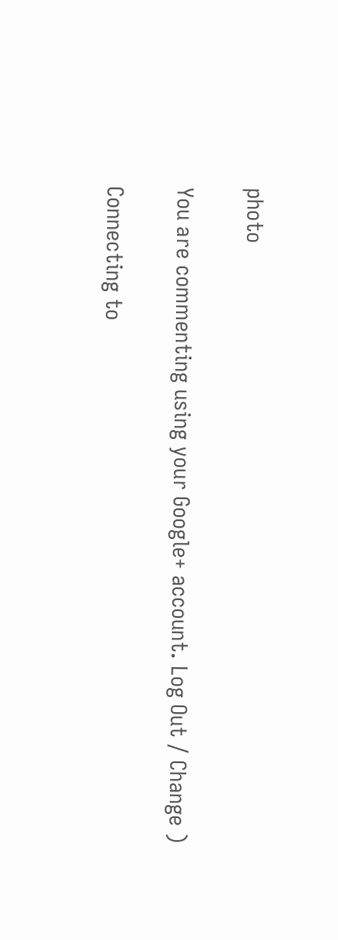photo

You are commenting using your Google+ account. Log Out / Change )

Connecting to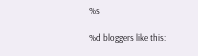%s

%d bloggers like this: